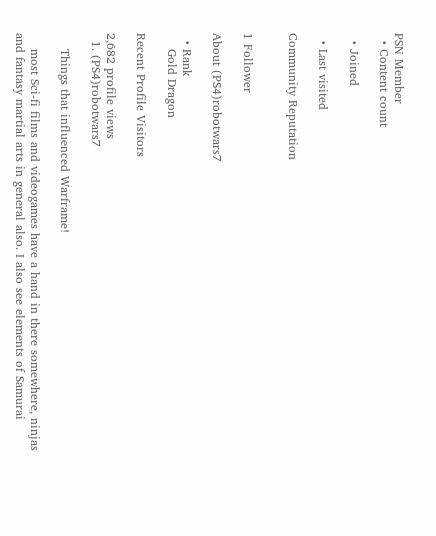PSN Member
  • Content count

  • Joined

  • Last visited

Community Reputation


1 Follower

About (PS4)robotwars7

  • Rank
    Gold Dragon

Recent Profile Visitors

2,682 profile views
  1. (PS4)robotwars7

    Things that influenced Warframe!

    most Sci-fi films and videogames have a hand in there somewhere, ninjas and fantasy martial arts in general also. I also see elements of Samurai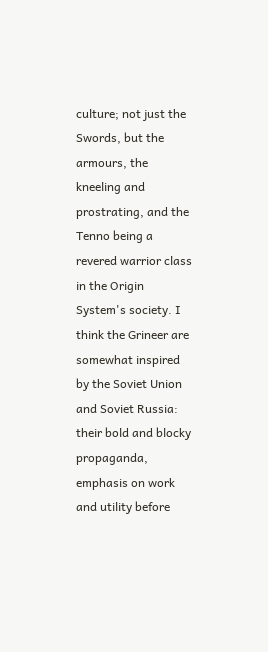culture; not just the Swords, but the armours, the kneeling and prostrating, and the Tenno being a revered warrior class in the Origin System's society. I think the Grineer are somewhat inspired by the Soviet Union and Soviet Russia: their bold and blocky propaganda, emphasis on work and utility before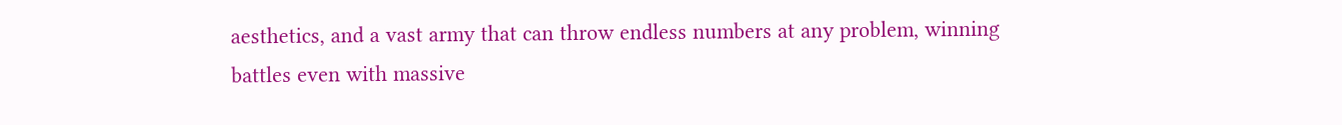aesthetics, and a vast army that can throw endless numbers at any problem, winning battles even with massive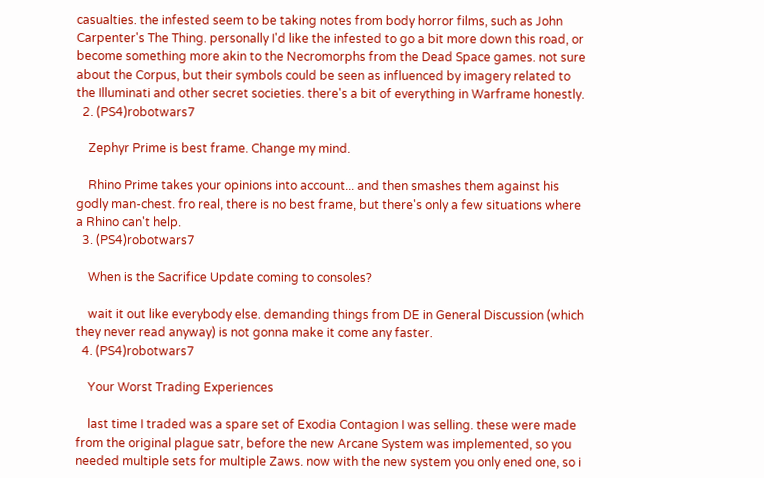casualties. the infested seem to be taking notes from body horror films, such as John Carpenter's The Thing. personally I'd like the infested to go a bit more down this road, or become something more akin to the Necromorphs from the Dead Space games. not sure about the Corpus, but their symbols could be seen as influenced by imagery related to the Illuminati and other secret societies. there's a bit of everything in Warframe honestly.
  2. (PS4)robotwars7

    Zephyr Prime is best frame. Change my mind.

    Rhino Prime takes your opinions into account... and then smashes them against his godly man-chest. fro real, there is no best frame, but there's only a few situations where a Rhino can't help.
  3. (PS4)robotwars7

    When is the Sacrifice Update coming to consoles?

    wait it out like everybody else. demanding things from DE in General Discussion (which they never read anyway) is not gonna make it come any faster.
  4. (PS4)robotwars7

    Your Worst Trading Experiences

    last time I traded was a spare set of Exodia Contagion I was selling. these were made from the original plague satr, before the new Arcane System was implemented, so you needed multiple sets for multiple Zaws. now with the new system you only ened one, so i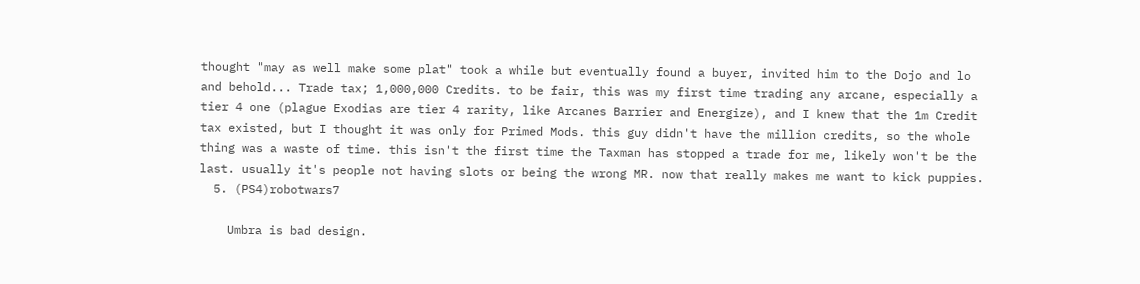thought "may as well make some plat" took a while but eventually found a buyer, invited him to the Dojo and lo and behold... Trade tax; 1,000,000 Credits. to be fair, this was my first time trading any arcane, especially a tier 4 one (plague Exodias are tier 4 rarity, like Arcanes Barrier and Energize), and I knew that the 1m Credit tax existed, but I thought it was only for Primed Mods. this guy didn't have the million credits, so the whole thing was a waste of time. this isn't the first time the Taxman has stopped a trade for me, likely won't be the last. usually it's people not having slots or being the wrong MR. now that really makes me want to kick puppies.
  5. (PS4)robotwars7

    Umbra is bad design.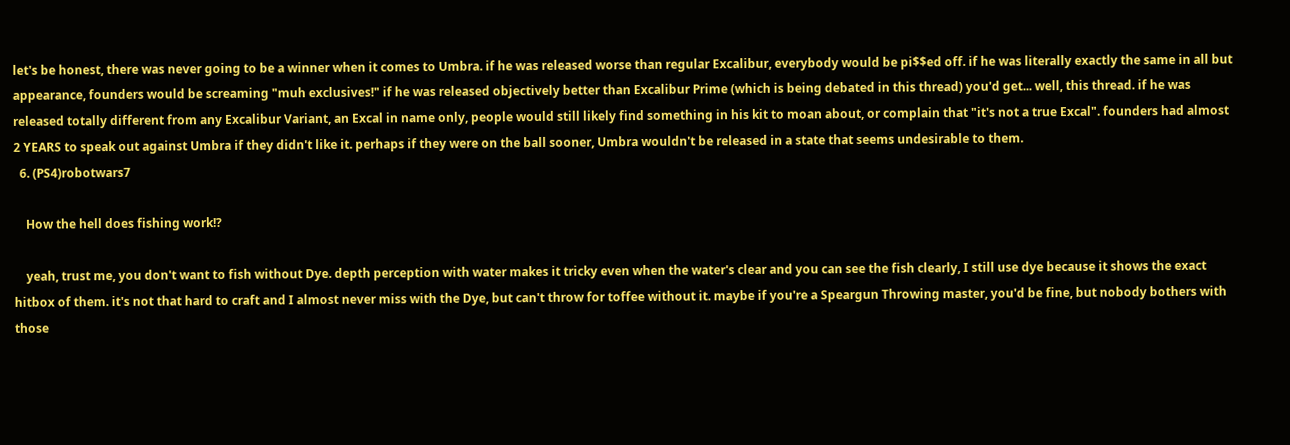let's be honest, there was never going to be a winner when it comes to Umbra. if he was released worse than regular Excalibur, everybody would be pi$$ed off. if he was literally exactly the same in all but appearance, founders would be screaming "muh exclusives!" if he was released objectively better than Excalibur Prime (which is being debated in this thread) you'd get... well, this thread. if he was released totally different from any Excalibur Variant, an Excal in name only, people would still likely find something in his kit to moan about, or complain that "it's not a true Excal". founders had almost 2 YEARS to speak out against Umbra if they didn't like it. perhaps if they were on the ball sooner, Umbra wouldn't be released in a state that seems undesirable to them.
  6. (PS4)robotwars7

    How the hell does fishing work!?

    yeah, trust me, you don't want to fish without Dye. depth perception with water makes it tricky even when the water's clear and you can see the fish clearly, I still use dye because it shows the exact hitbox of them. it's not that hard to craft and I almost never miss with the Dye, but can't throw for toffee without it. maybe if you're a Speargun Throwing master, you'd be fine, but nobody bothers with those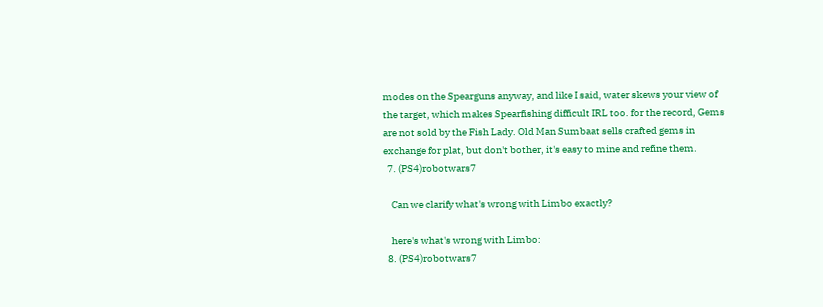modes on the Spearguns anyway, and like I said, water skews your view of the target, which makes Spearfishing difficult IRL too. for the record, Gems are not sold by the Fish Lady. Old Man Sumbaat sells crafted gems in exchange for plat, but don't bother, it's easy to mine and refine them.
  7. (PS4)robotwars7

    Can we clarify what's wrong with Limbo exactly?

    here's what's wrong with Limbo:
  8. (PS4)robotwars7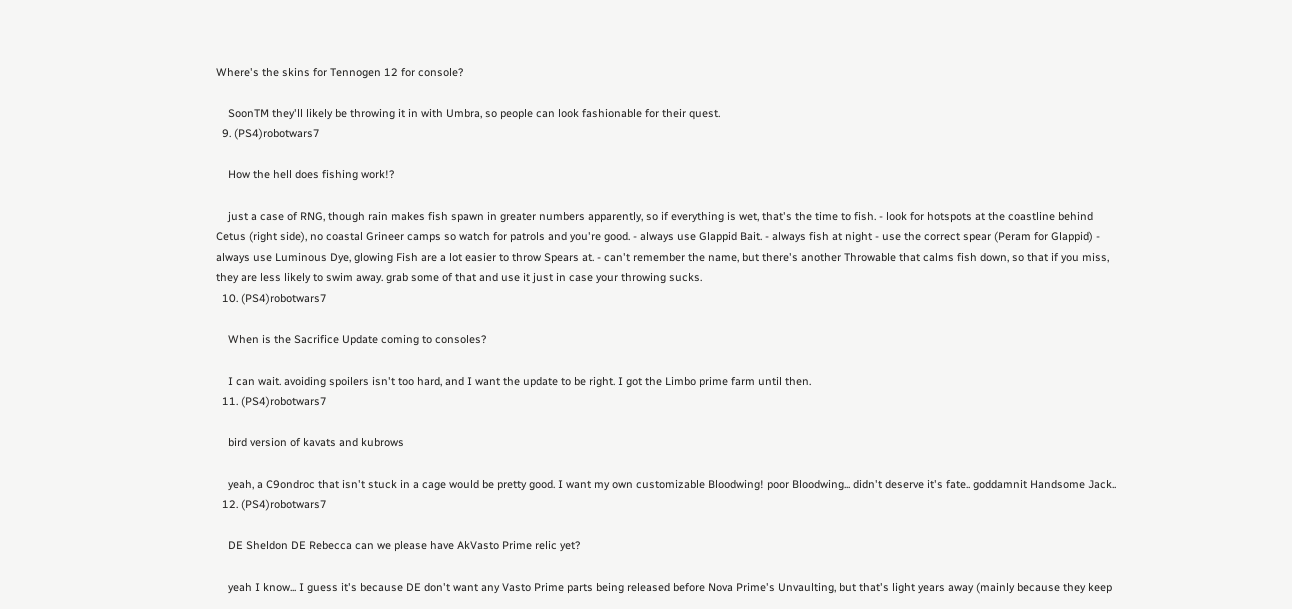Where's the skins for Tennogen 12 for console?

    SoonTM they'll likely be throwing it in with Umbra, so people can look fashionable for their quest.
  9. (PS4)robotwars7

    How the hell does fishing work!?

    just a case of RNG, though rain makes fish spawn in greater numbers apparently, so if everything is wet, that's the time to fish. - look for hotspots at the coastline behind Cetus (right side), no coastal Grineer camps so watch for patrols and you're good. - always use Glappid Bait. - always fish at night - use the correct spear (Peram for Glappid) - always use Luminous Dye, glowing Fish are a lot easier to throw Spears at. - can't remember the name, but there's another Throwable that calms fish down, so that if you miss, they are less likely to swim away. grab some of that and use it just in case your throwing sucks.
  10. (PS4)robotwars7

    When is the Sacrifice Update coming to consoles?

    I can wait. avoiding spoilers isn't too hard, and I want the update to be right. I got the Limbo prime farm until then.
  11. (PS4)robotwars7

    bird version of kavats and kubrows

    yeah, a C9ondroc that isn't stuck in a cage would be pretty good. I want my own customizable Bloodwing! poor Bloodwing... didn't deserve it's fate.. goddamnit Handsome Jack..
  12. (PS4)robotwars7

    DE Sheldon DE Rebecca can we please have AkVasto Prime relic yet?

    yeah I know... I guess it's because DE don't want any Vasto Prime parts being released before Nova Prime's Unvaulting, but that's light years away (mainly because they keep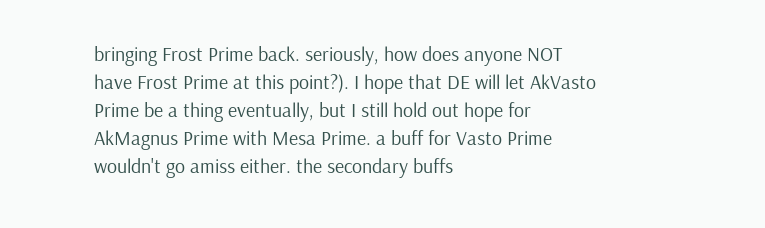bringing Frost Prime back. seriously, how does anyone NOT have Frost Prime at this point?). I hope that DE will let AkVasto Prime be a thing eventually, but I still hold out hope for AkMagnus Prime with Mesa Prime. a buff for Vasto Prime wouldn't go amiss either. the secondary buffs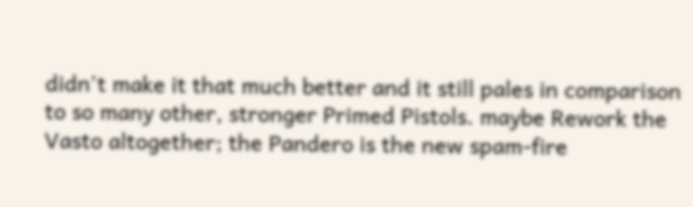didn't make it that much better and it still pales in comparison to so many other, stronger Primed Pistols. maybe Rework the Vasto altogether; the Pandero is the new spam-fire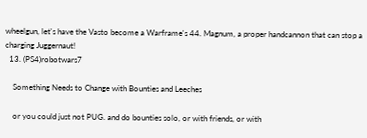wheelgun, let's have the Vasto become a Warframe's 44. Magnum, a proper handcannon that can stop a charging Juggernaut!
  13. (PS4)robotwars7

    Something Needs to Change with Bounties and Leeches

    or you could just not PUG. and do bounties solo, or with friends, or with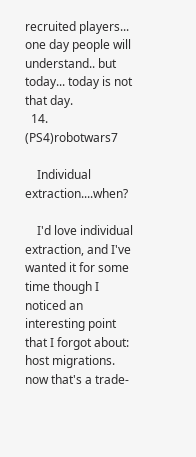recruited players... one day people will understand.. but today... today is not that day.
  14. (PS4)robotwars7

    Individual extraction....when?

    I'd love individual extraction, and I've wanted it for some time though I noticed an interesting point that I forgot about: host migrations. now that's a trade-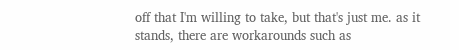off that I'm willing to take, but that's just me. as it stands, there are workarounds such as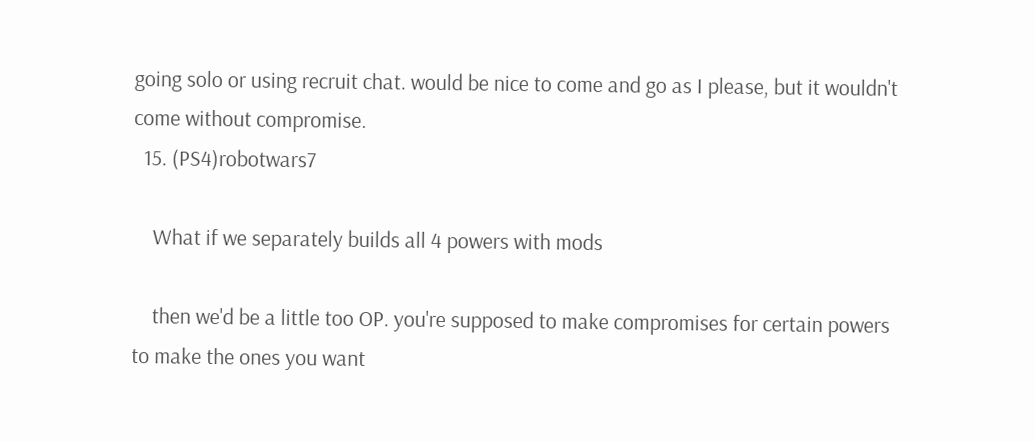going solo or using recruit chat. would be nice to come and go as I please, but it wouldn't come without compromise.
  15. (PS4)robotwars7

    What if we separately builds all 4 powers with mods

    then we'd be a little too OP. you're supposed to make compromises for certain powers to make the ones you want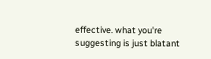effective. what you're suggesting is just blatant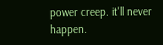power creep. it'll never happen.